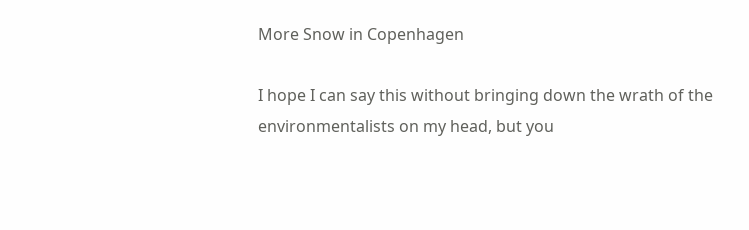More Snow in Copenhagen

I hope I can say this without bringing down the wrath of the environmentalists on my head, but you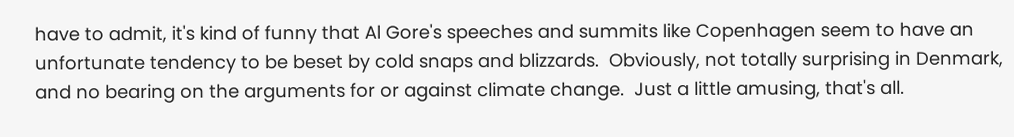have to admit, it's kind of funny that Al Gore's speeches and summits like Copenhagen seem to have an unfortunate tendency to be beset by cold snaps and blizzards.  Obviously, not totally surprising in Denmark, and no bearing on the arguments for or against climate change.  Just a little amusing, that's all.